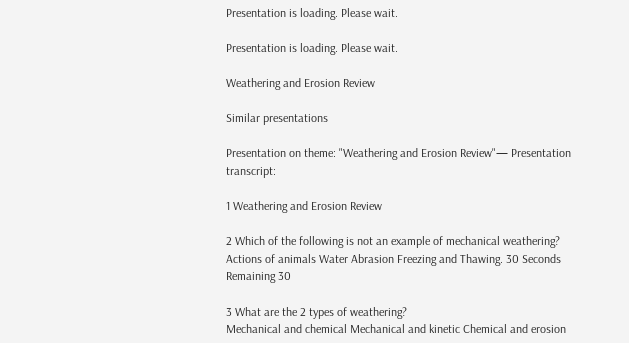Presentation is loading. Please wait.

Presentation is loading. Please wait.

Weathering and Erosion Review

Similar presentations

Presentation on theme: "Weathering and Erosion Review"— Presentation transcript:

1 Weathering and Erosion Review

2 Which of the following is not an example of mechanical weathering?
Actions of animals Water Abrasion Freezing and Thawing. 30 Seconds Remaining 30

3 What are the 2 types of weathering?
Mechanical and chemical Mechanical and kinetic Chemical and erosion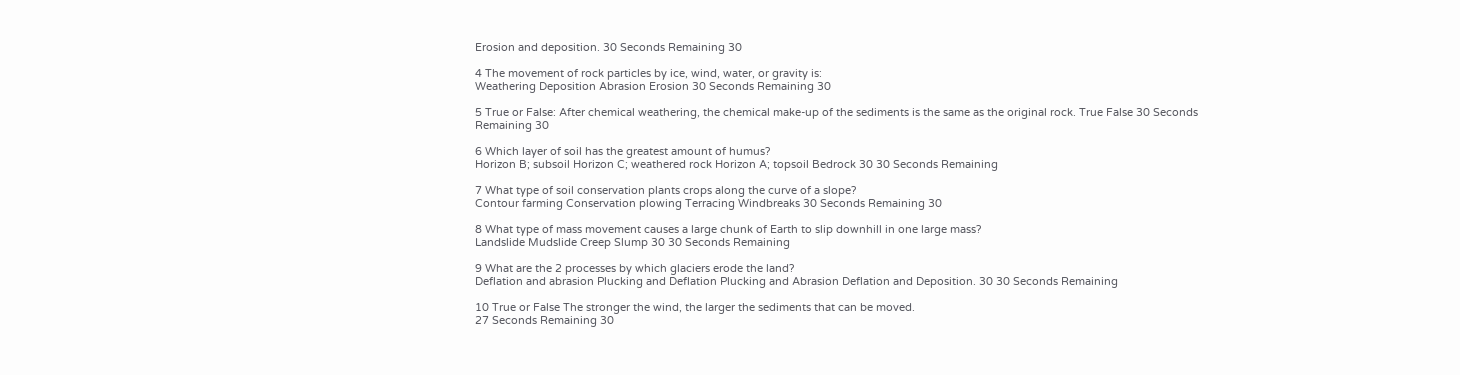Erosion and deposition. 30 Seconds Remaining 30

4 The movement of rock particles by ice, wind, water, or gravity is:
Weathering Deposition Abrasion Erosion 30 Seconds Remaining 30

5 True or False: After chemical weathering, the chemical make-up of the sediments is the same as the original rock. True False 30 Seconds Remaining 30

6 Which layer of soil has the greatest amount of humus?
Horizon B; subsoil Horizon C; weathered rock Horizon A; topsoil Bedrock 30 30 Seconds Remaining

7 What type of soil conservation plants crops along the curve of a slope?
Contour farming Conservation plowing Terracing Windbreaks 30 Seconds Remaining 30

8 What type of mass movement causes a large chunk of Earth to slip downhill in one large mass?
Landslide Mudslide Creep Slump 30 30 Seconds Remaining

9 What are the 2 processes by which glaciers erode the land?
Deflation and abrasion Plucking and Deflation Plucking and Abrasion Deflation and Deposition. 30 30 Seconds Remaining

10 True or False The stronger the wind, the larger the sediments that can be moved.
27 Seconds Remaining 30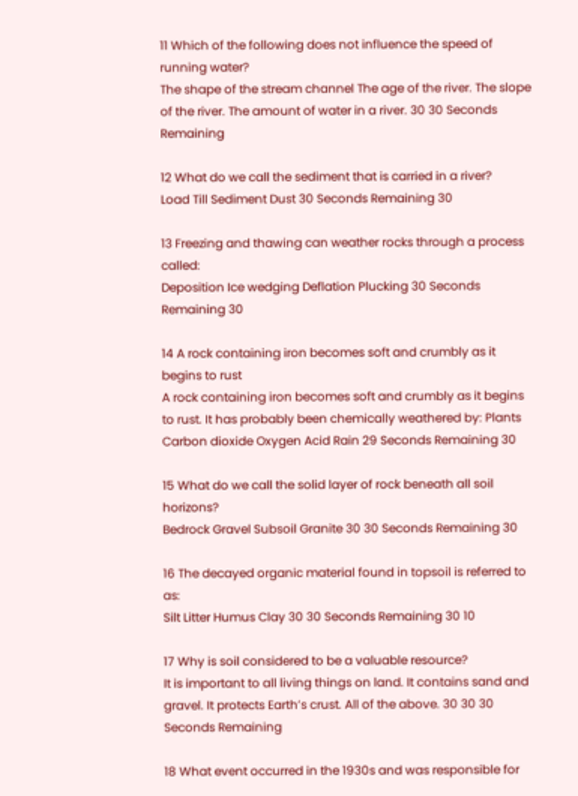11 Which of the following does not influence the speed of running water?
The shape of the stream channel The age of the river. The slope of the river. The amount of water in a river. 30 30 Seconds Remaining

12 What do we call the sediment that is carried in a river?
Load Till Sediment Dust 30 Seconds Remaining 30

13 Freezing and thawing can weather rocks through a process called:
Deposition Ice wedging Deflation Plucking 30 Seconds Remaining 30

14 A rock containing iron becomes soft and crumbly as it begins to rust
A rock containing iron becomes soft and crumbly as it begins to rust. It has probably been chemically weathered by: Plants Carbon dioxide Oxygen Acid Rain 29 Seconds Remaining 30

15 What do we call the solid layer of rock beneath all soil horizons?
Bedrock Gravel Subsoil Granite 30 30 Seconds Remaining 30

16 The decayed organic material found in topsoil is referred to as:
Silt Litter Humus Clay 30 30 Seconds Remaining 30 10

17 Why is soil considered to be a valuable resource?
It is important to all living things on land. It contains sand and gravel. It protects Earth’s crust. All of the above. 30 30 30 Seconds Remaining

18 What event occurred in the 1930s and was responsible for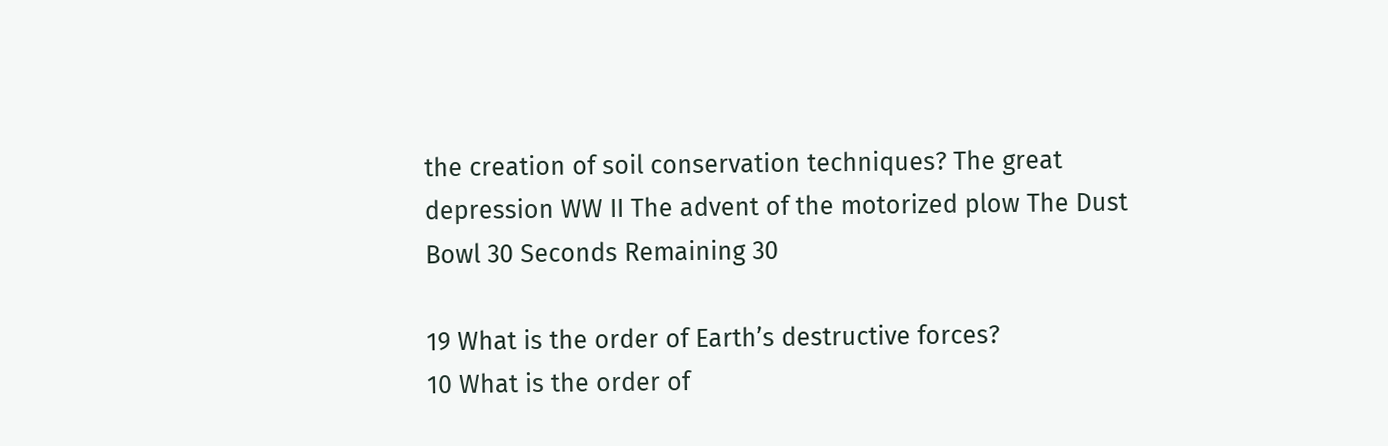the creation of soil conservation techniques? The great depression WW II The advent of the motorized plow The Dust Bowl 30 Seconds Remaining 30

19 What is the order of Earth’s destructive forces?
10 What is the order of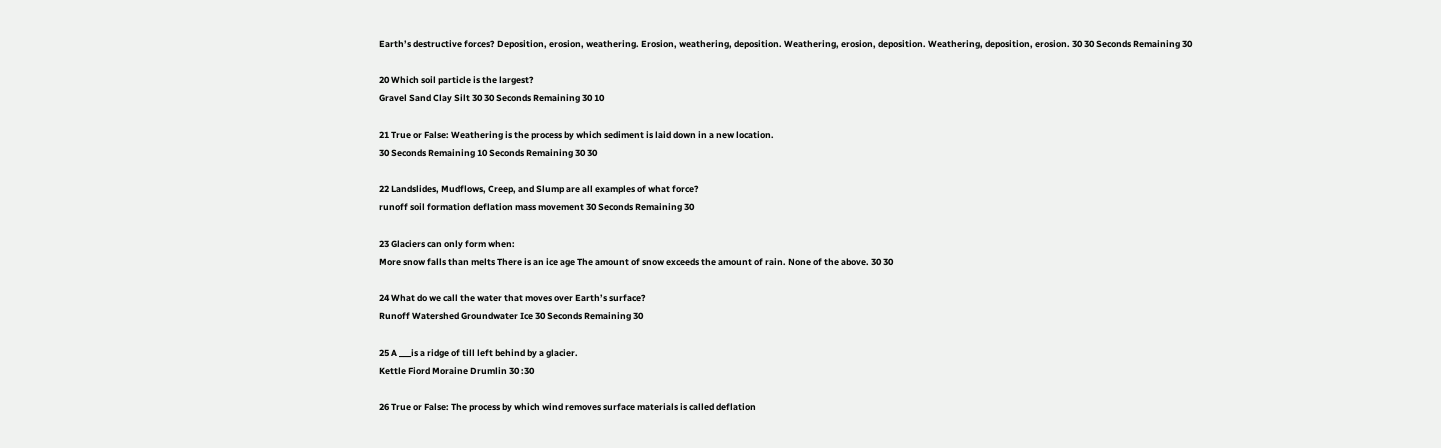Earth’s destructive forces? Deposition, erosion, weathering. Erosion, weathering, deposition. Weathering, erosion, deposition. Weathering, deposition, erosion. 30 30 Seconds Remaining 30

20 Which soil particle is the largest?
Gravel Sand Clay Silt 30 30 Seconds Remaining 30 10

21 True or False: Weathering is the process by which sediment is laid down in a new location.
30 Seconds Remaining 10 Seconds Remaining 30 30

22 Landslides, Mudflows, Creep, and Slump are all examples of what force?
runoff soil formation deflation mass movement 30 Seconds Remaining 30

23 Glaciers can only form when:
More snow falls than melts There is an ice age The amount of snow exceeds the amount of rain. None of the above. 30 30

24 What do we call the water that moves over Earth’s surface?
Runoff Watershed Groundwater Ice 30 Seconds Remaining 30

25 A ___is a ridge of till left behind by a glacier.
Kettle Fiord Moraine Drumlin 30 :30

26 True or False: The process by which wind removes surface materials is called deflation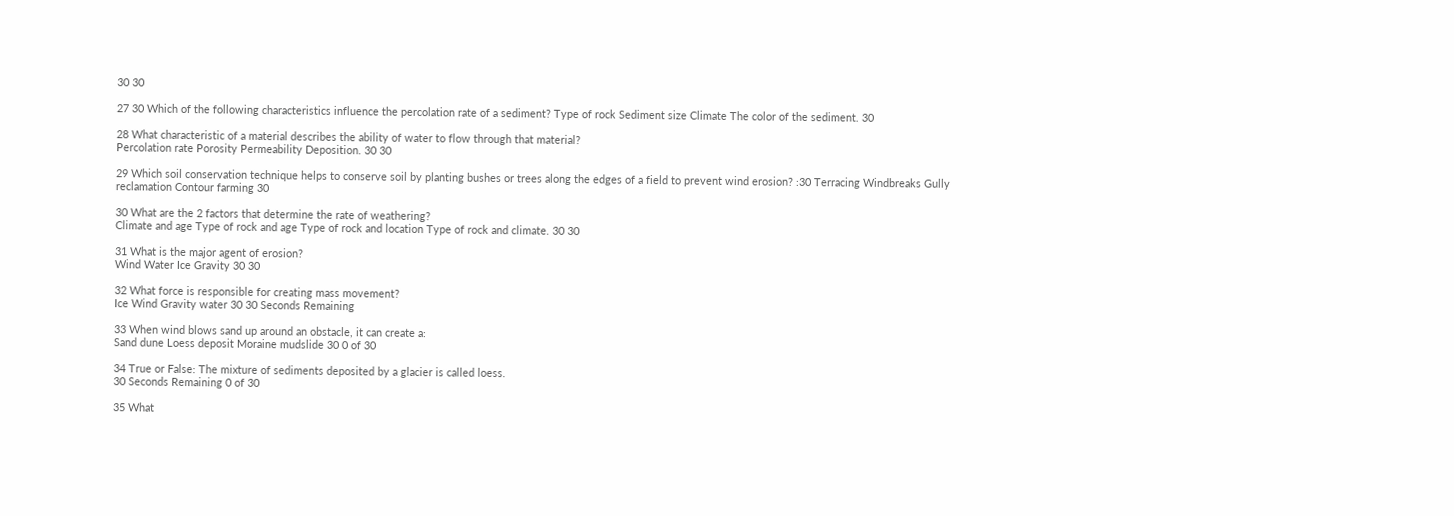30 30

27 30 Which of the following characteristics influence the percolation rate of a sediment? Type of rock Sediment size Climate The color of the sediment. 30

28 What characteristic of a material describes the ability of water to flow through that material?
Percolation rate Porosity Permeability Deposition. 30 30

29 Which soil conservation technique helps to conserve soil by planting bushes or trees along the edges of a field to prevent wind erosion? :30 Terracing Windbreaks Gully reclamation Contour farming 30

30 What are the 2 factors that determine the rate of weathering?
Climate and age Type of rock and age Type of rock and location Type of rock and climate. 30 30

31 What is the major agent of erosion?
Wind Water Ice Gravity 30 30

32 What force is responsible for creating mass movement?
Ice Wind Gravity water 30 30 Seconds Remaining

33 When wind blows sand up around an obstacle, it can create a:
Sand dune Loess deposit Moraine mudslide 30 0 of 30

34 True or False: The mixture of sediments deposited by a glacier is called loess.
30 Seconds Remaining 0 of 30

35 What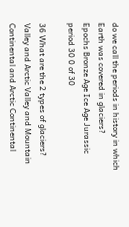do we call the periods in history in which Earth was covered in glaciers?
Epochs Bronze Age Ice Age Jurassic period 30 0 of 30

36 What are the 2 types of glaciers?
Valley and Arctic Valley and Mountain Continental and Arctic Continental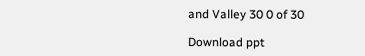and Valley 30 0 of 30

Download ppt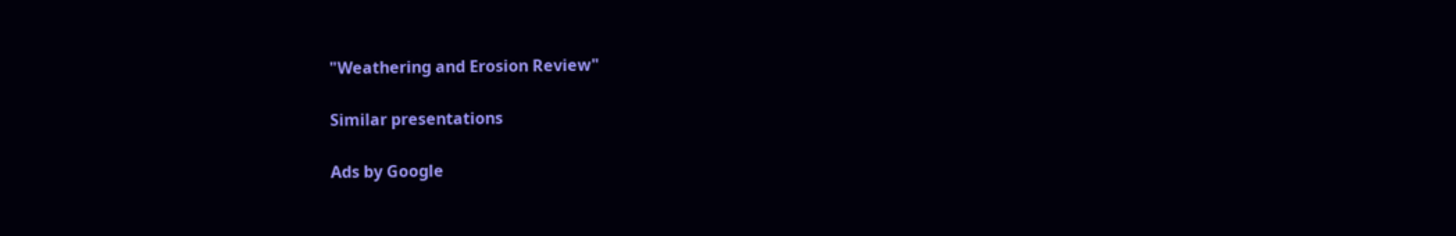"Weathering and Erosion Review"

Similar presentations

Ads by Google